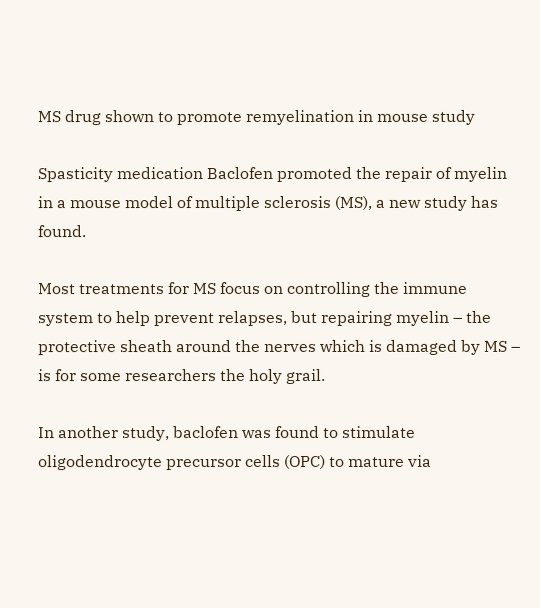MS drug shown to promote remyelination in mouse study

Spasticity medication Baclofen promoted the repair of myelin in a mouse model of multiple sclerosis (MS), a new study has found.

Most treatments for MS focus on controlling the immune system to help prevent relapses, but repairing myelin – the protective sheath around the nerves which is damaged by MS – is for some researchers the holy grail.

In another study, baclofen was found to stimulate oligodendrocyte precursor cells (OPC) to mature via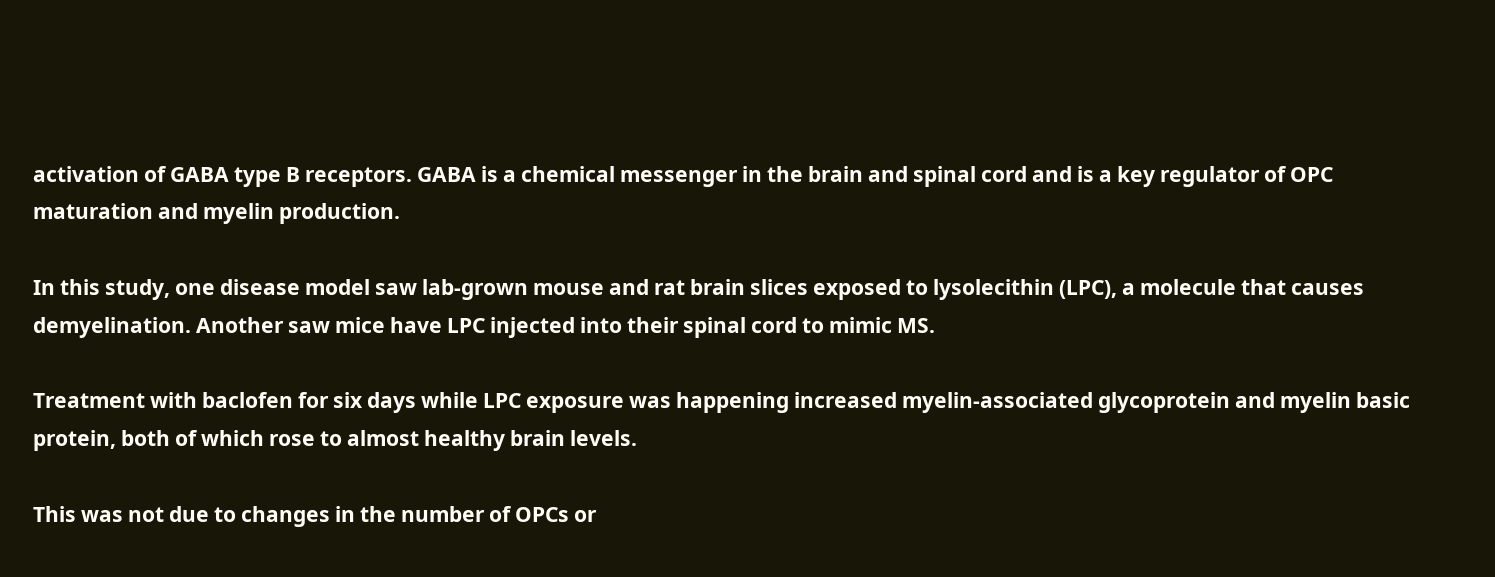activation of GABA type B receptors. GABA is a chemical messenger in the brain and spinal cord and is a key regulator of OPC maturation and myelin production.

In this study, one disease model saw lab-grown mouse and rat brain slices exposed to lysolecithin (LPC), a molecule that causes demyelination. Another saw mice have LPC injected into their spinal cord to mimic MS.

Treatment with baclofen for six days while LPC exposure was happening increased myelin-associated glycoprotein and myelin basic protein, both of which rose to almost healthy brain levels.

This was not due to changes in the number of OPCs or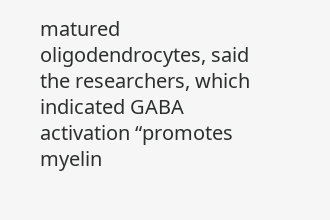matured oligodendrocytes, said the researchers, which indicated GABA activation “promotes myelin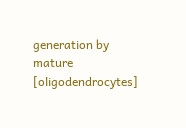generation by mature [oligodendrocytes]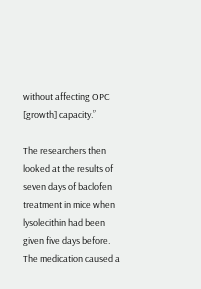without affecting OPC [growth] capacity.”

The researchers then looked at the results of seven days of baclofen treatment in mice when lysolecithin had been given five days before. The medication caused a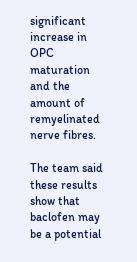significant increase in OPC maturation and the amount of remyelinated nerve fibres.

The team said these results show that baclofen may be a potential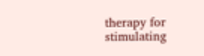therapy for stimulating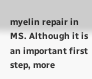myelin repair in MS. Although it is an important first step, more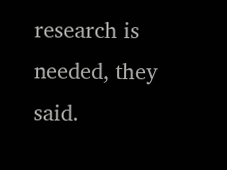research is needed, they said.